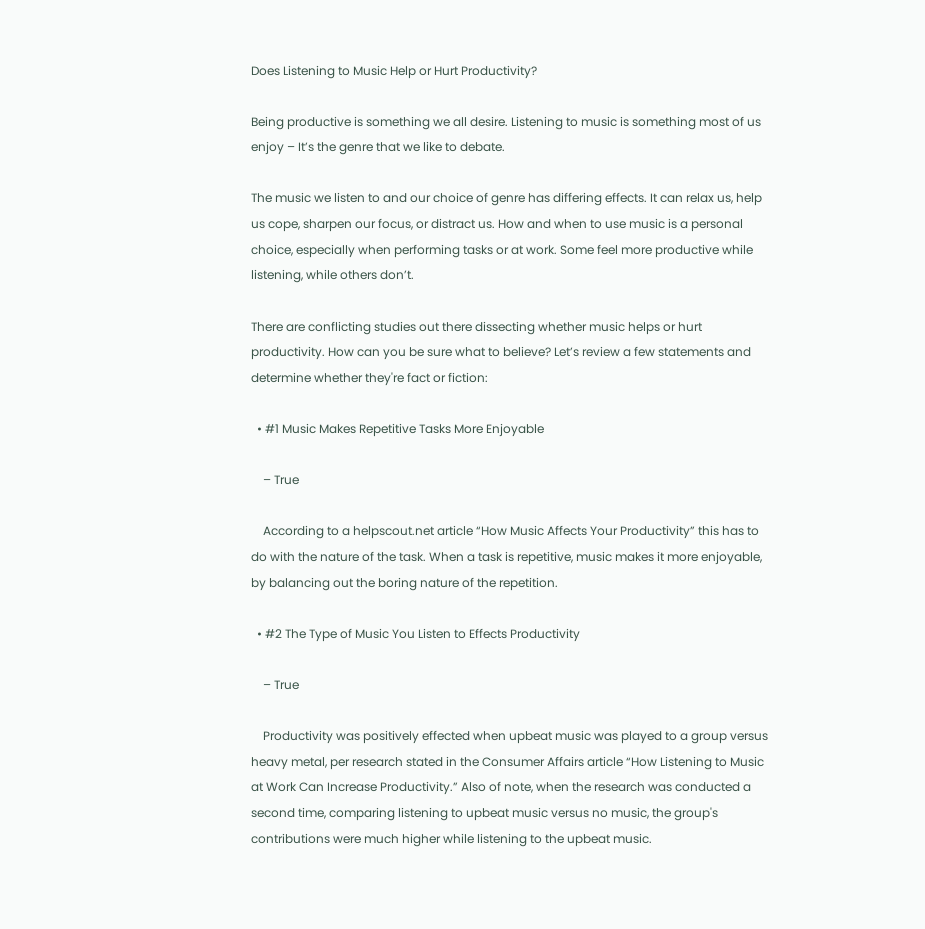Does Listening to Music Help or Hurt Productivity?

Being productive is something we all desire. Listening to music is something most of us enjoy – It’s the genre that we like to debate.

The music we listen to and our choice of genre has differing effects. It can relax us, help us cope, sharpen our focus, or distract us. How and when to use music is a personal choice, especially when performing tasks or at work. Some feel more productive while listening, while others don’t.

There are conflicting studies out there dissecting whether music helps or hurt productivity. How can you be sure what to believe? Let’s review a few statements and determine whether they're fact or fiction:

  • #1 Music Makes Repetitive Tasks More Enjoyable

    – True

    According to a helpscout.net article “How Music Affects Your Productivity” this has to do with the nature of the task. When a task is repetitive, music makes it more enjoyable, by balancing out the boring nature of the repetition.

  • #2 The Type of Music You Listen to Effects Productivity

    – True

    Productivity was positively effected when upbeat music was played to a group versus heavy metal, per research stated in the Consumer Affairs article “How Listening to Music at Work Can Increase Productivity.” Also of note, when the research was conducted a second time, comparing listening to upbeat music versus no music, the group's contributions were much higher while listening to the upbeat music.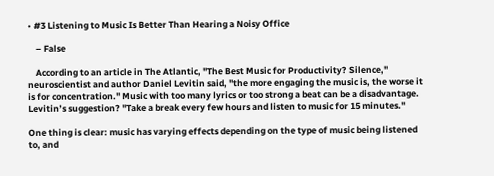• #3 Listening to Music Is Better Than Hearing a Noisy Office

    – False

    According to an article in The Atlantic, "The Best Music for Productivity? Silence," neuroscientist and author Daniel Levitin said, "the more engaging the music is, the worse it is for concentration." Music with too many lyrics or too strong a beat can be a disadvantage. Levitin’s suggestion? "Take a break every few hours and listen to music for 15 minutes."

One thing is clear: music has varying effects depending on the type of music being listened to, and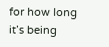for how long it’s being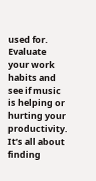used for. Evaluate your work habits and see if music is helping or hurting your productivity. It’s all about finding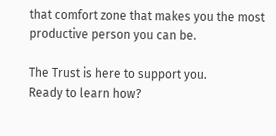that comfort zone that makes you the most productive person you can be.

The Trust is here to support you.
Ready to learn how?